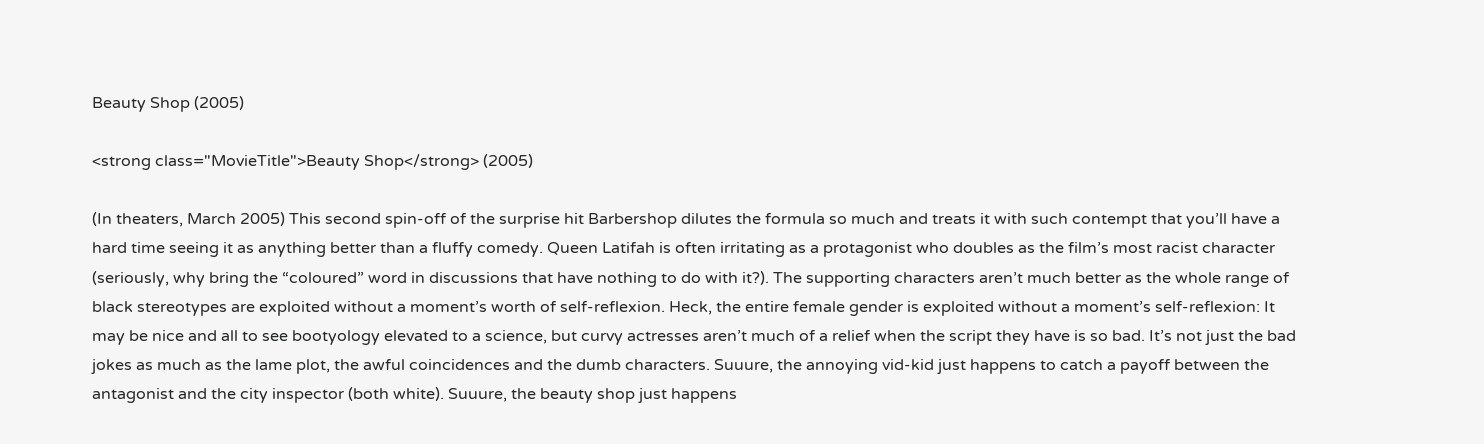Beauty Shop (2005)

<strong class="MovieTitle">Beauty Shop</strong> (2005)

(In theaters, March 2005) This second spin-off of the surprise hit Barbershop dilutes the formula so much and treats it with such contempt that you’ll have a hard time seeing it as anything better than a fluffy comedy. Queen Latifah is often irritating as a protagonist who doubles as the film’s most racist character (seriously, why bring the “coloured” word in discussions that have nothing to do with it?). The supporting characters aren’t much better as the whole range of black stereotypes are exploited without a moment’s worth of self-reflexion. Heck, the entire female gender is exploited without a moment’s self-reflexion: It may be nice and all to see bootyology elevated to a science, but curvy actresses aren’t much of a relief when the script they have is so bad. It’s not just the bad jokes as much as the lame plot, the awful coincidences and the dumb characters. Suuure, the annoying vid-kid just happens to catch a payoff between the antagonist and the city inspector (both white). Suuure, the beauty shop just happens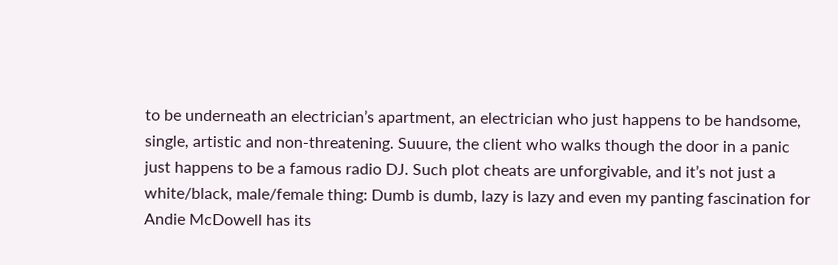to be underneath an electrician’s apartment, an electrician who just happens to be handsome, single, artistic and non-threatening. Suuure, the client who walks though the door in a panic just happens to be a famous radio DJ. Such plot cheats are unforgivable, and it’s not just a white/black, male/female thing: Dumb is dumb, lazy is lazy and even my panting fascination for Andie McDowell has its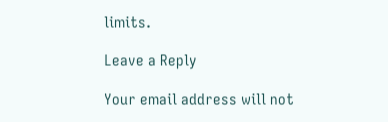limits.

Leave a Reply

Your email address will not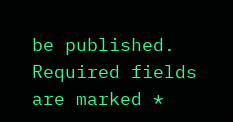be published. Required fields are marked *